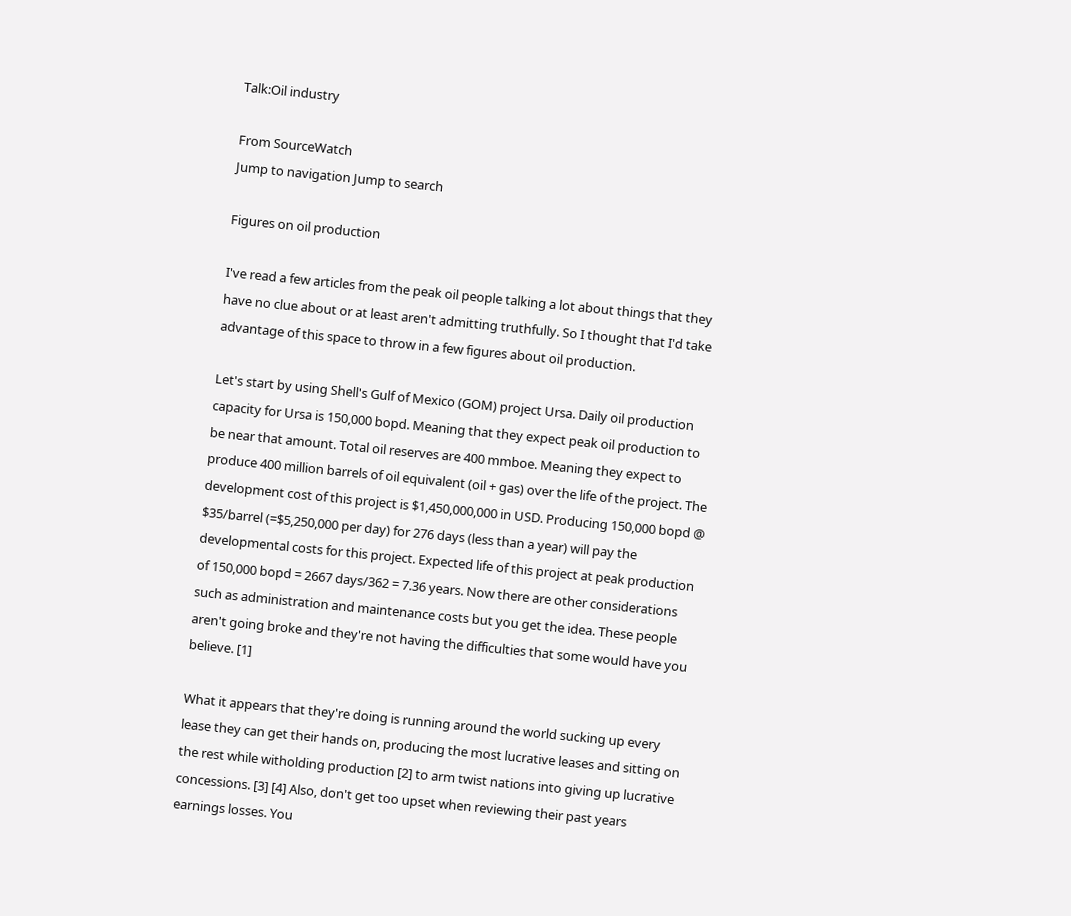Talk:Oil industry

From SourceWatch
Jump to navigation Jump to search

Figures on oil production

I've read a few articles from the peak oil people talking a lot about things that they have no clue about or at least aren't admitting truthfully. So I thought that I'd take advantage of this space to throw in a few figures about oil production.

Let's start by using Shell's Gulf of Mexico (GOM) project Ursa. Daily oil production capacity for Ursa is 150,000 bopd. Meaning that they expect peak oil production to be near that amount. Total oil reserves are 400 mmboe. Meaning they expect to produce 400 million barrels of oil equivalent (oil + gas) over the life of the project. The development cost of this project is $1,450,000,000 in USD. Producing 150,000 bopd @ $35/barrel (=$5,250,000 per day) for 276 days (less than a year) will pay the developmental costs for this project. Expected life of this project at peak production of 150,000 bopd = 2667 days/362 = 7.36 years. Now there are other considerations such as administration and maintenance costs but you get the idea. These people aren't going broke and they're not having the difficulties that some would have you believe. [1]

What it appears that they're doing is running around the world sucking up every lease they can get their hands on, producing the most lucrative leases and sitting on the rest while witholding production [2] to arm twist nations into giving up lucrative concessions. [3] [4] Also, don't get too upset when reviewing their past years earnings losses. You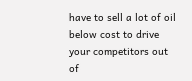have to sell a lot of oil below cost to drive your competitors out of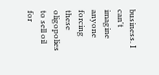business. I can't imagine anyone forcing these oligopolies to sell oil for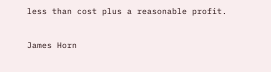less than cost plus a reasonable profit.

James Horn